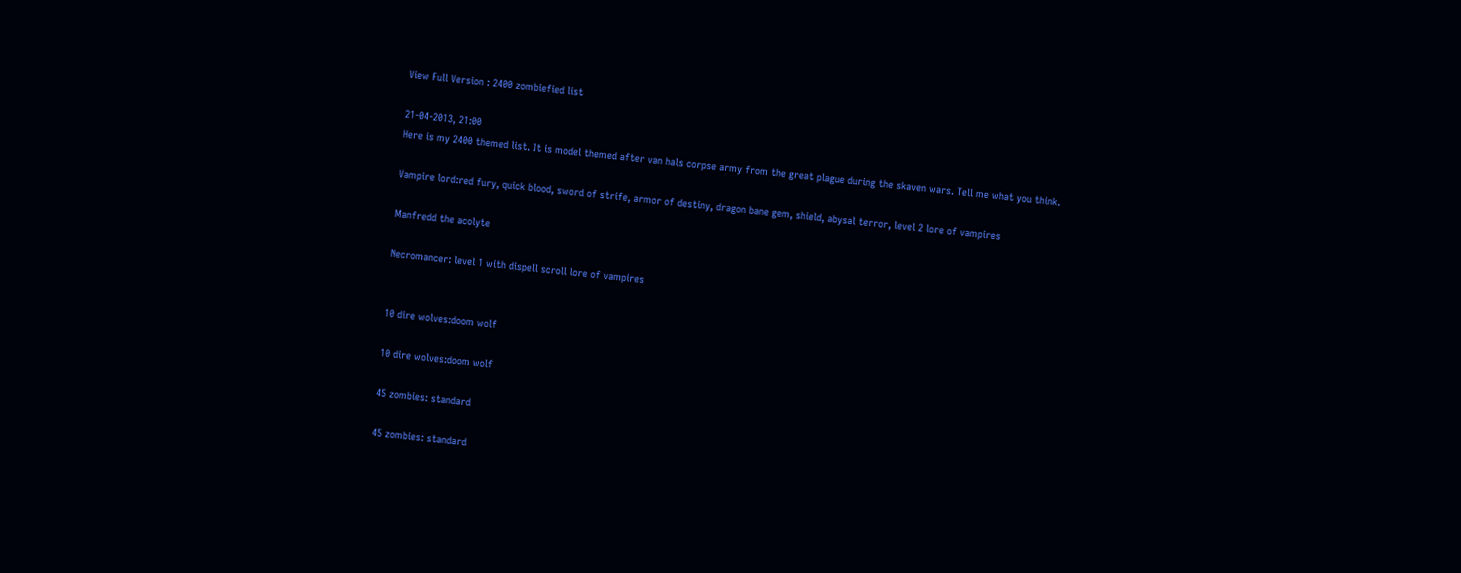View Full Version : 2400 zombiefied list

21-04-2013, 21:00
Here is my 2400 themed list. It is model themed after van hals corpse army from the great plague during the skaven wars. Tell me what you think.

Vampire lord:red fury, quick blood, sword of strife, armor of destiny, dragon bane gem, shield, abysal terror, level 2 lore of vampires

Manfredd the acolyte

Necromancer: level 1 with dispell scroll lore of vampires


10 dire wolves:doom wolf

10 dire wolves:doom wolf

45 zombies: standard

45 zombies: standard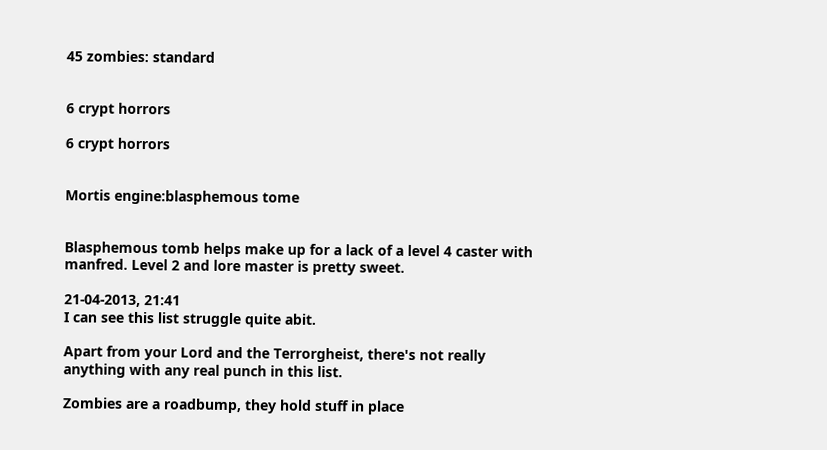45 zombies: standard


6 crypt horrors

6 crypt horrors


Mortis engine:blasphemous tome


Blasphemous tomb helps make up for a lack of a level 4 caster with manfred. Level 2 and lore master is pretty sweet.

21-04-2013, 21:41
I can see this list struggle quite abit.

Apart from your Lord and the Terrorgheist, there's not really anything with any real punch in this list.

Zombies are a roadbump, they hold stuff in place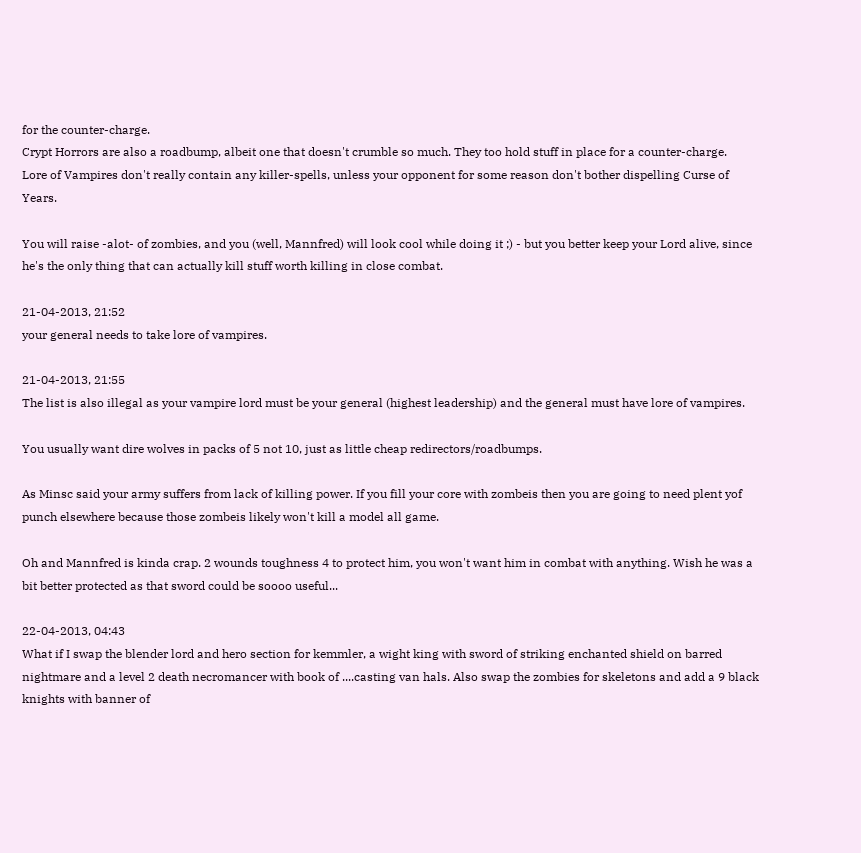for the counter-charge.
Crypt Horrors are also a roadbump, albeit one that doesn't crumble so much. They too hold stuff in place for a counter-charge.
Lore of Vampires don't really contain any killer-spells, unless your opponent for some reason don't bother dispelling Curse of Years.

You will raise -alot- of zombies, and you (well, Mannfred) will look cool while doing it ;) - but you better keep your Lord alive, since he's the only thing that can actually kill stuff worth killing in close combat.

21-04-2013, 21:52
your general needs to take lore of vampires.

21-04-2013, 21:55
The list is also illegal as your vampire lord must be your general (highest leadership) and the general must have lore of vampires.

You usually want dire wolves in packs of 5 not 10, just as little cheap redirectors/roadbumps.

As Minsc said your army suffers from lack of killing power. If you fill your core with zombeis then you are going to need plent yof punch elsewhere because those zombeis likely won't kill a model all game.

Oh and Mannfred is kinda crap. 2 wounds toughness 4 to protect him, you won't want him in combat with anything. Wish he was a bit better protected as that sword could be soooo useful...

22-04-2013, 04:43
What if I swap the blender lord and hero section for kemmler, a wight king with sword of striking enchanted shield on barred nightmare and a level 2 death necromancer with book of ....casting van hals. Also swap the zombies for skeletons and add a 9 black knights with banner of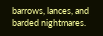barrows, lances, and barded nightmares.